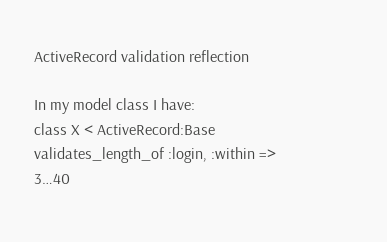ActiveRecord validation reflection

In my model class I have:
class X < ActiveRecord:Base
validates_length_of :login, :within => 3…40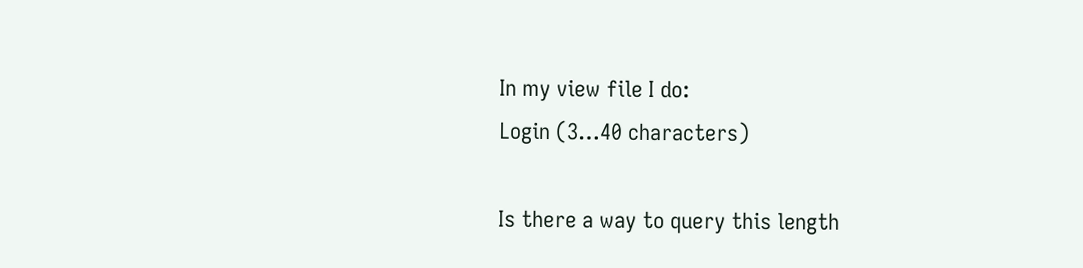In my view file I do:
Login (3…40 characters)

Is there a way to query this length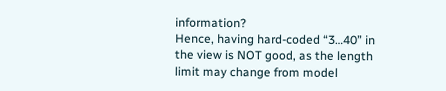information?
Hence, having hard-coded “3…40” in the view is NOT good, as the length
limit may change from model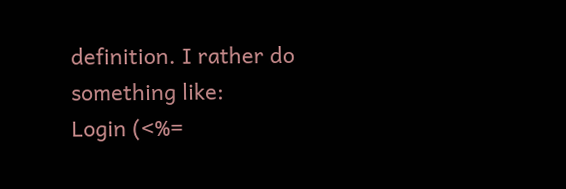definition. I rather do something like:
Login (<%=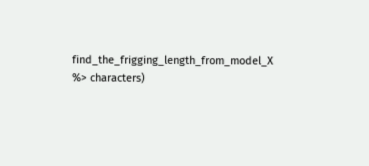find_the_frigging_length_from_model_X
%> characters)